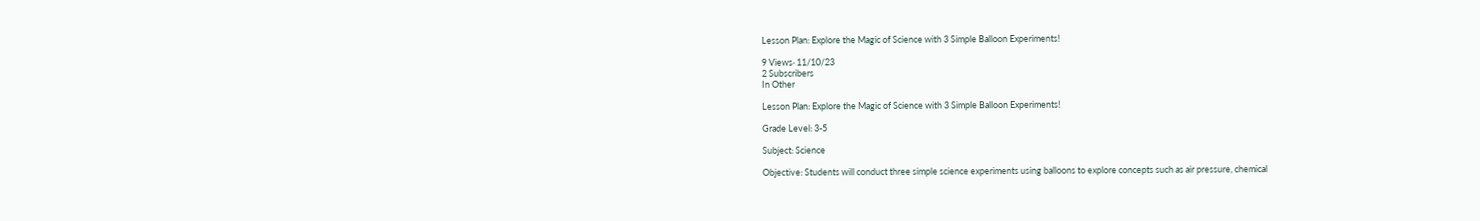Lesson Plan: Explore the Magic of Science with 3 Simple Balloon Experiments!

9 Views· 11/10/23
2 Subscribers
In Other

Lesson Plan: Explore the Magic of Science with 3 Simple Balloon Experiments!

Grade Level: 3-5

Subject: Science

Objective: Students will conduct three simple science experiments using balloons to explore concepts such as air pressure, chemical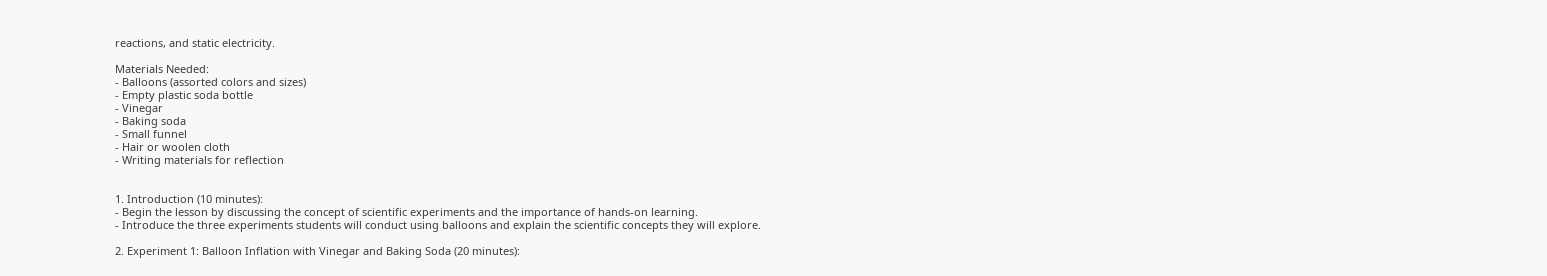reactions, and static electricity.

Materials Needed:
- Balloons (assorted colors and sizes)
- Empty plastic soda bottle
- Vinegar
- Baking soda
- Small funnel
- Hair or woolen cloth
- Writing materials for reflection


1. Introduction (10 minutes):
- Begin the lesson by discussing the concept of scientific experiments and the importance of hands-on learning.
- Introduce the three experiments students will conduct using balloons and explain the scientific concepts they will explore.

2. Experiment 1: Balloon Inflation with Vinegar and Baking Soda (20 minutes):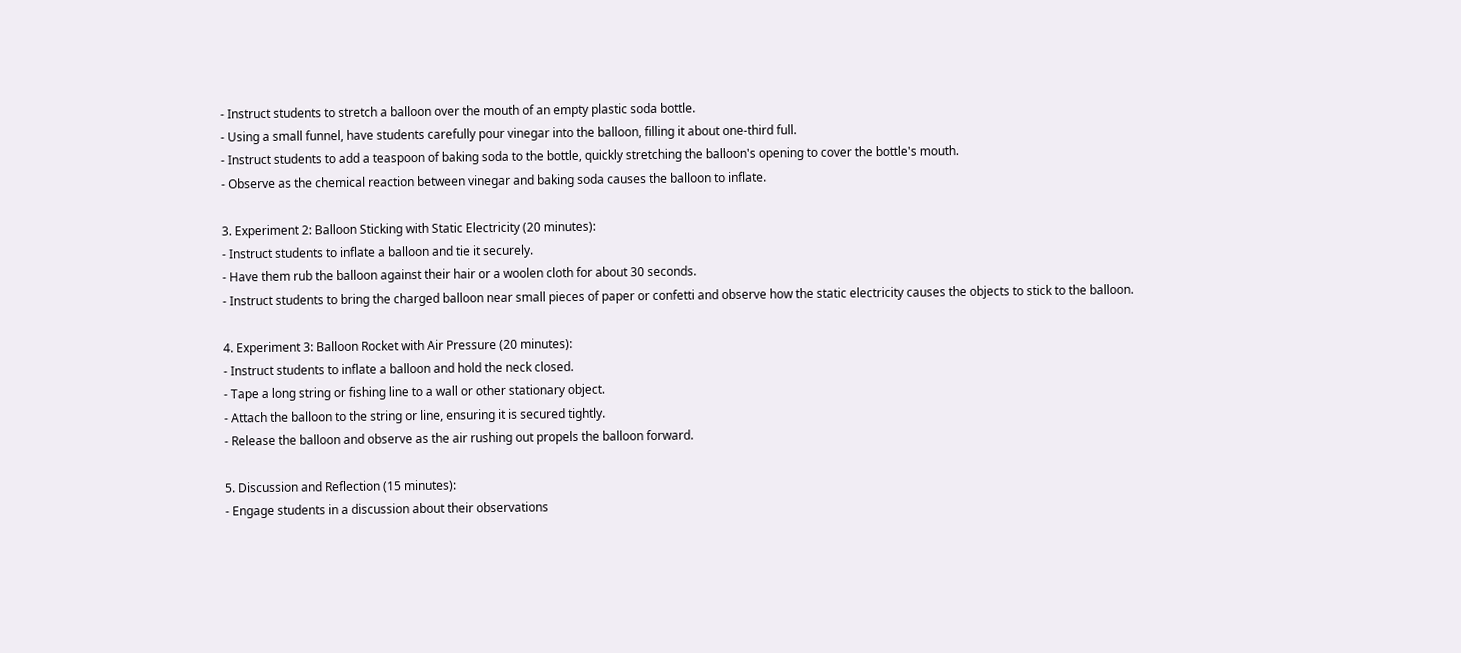- Instruct students to stretch a balloon over the mouth of an empty plastic soda bottle.
- Using a small funnel, have students carefully pour vinegar into the balloon, filling it about one-third full.
- Instruct students to add a teaspoon of baking soda to the bottle, quickly stretching the balloon's opening to cover the bottle's mouth.
- Observe as the chemical reaction between vinegar and baking soda causes the balloon to inflate.

3. Experiment 2: Balloon Sticking with Static Electricity (20 minutes):
- Instruct students to inflate a balloon and tie it securely.
- Have them rub the balloon against their hair or a woolen cloth for about 30 seconds.
- Instruct students to bring the charged balloon near small pieces of paper or confetti and observe how the static electricity causes the objects to stick to the balloon.

4. Experiment 3: Balloon Rocket with Air Pressure (20 minutes):
- Instruct students to inflate a balloon and hold the neck closed.
- Tape a long string or fishing line to a wall or other stationary object.
- Attach the balloon to the string or line, ensuring it is secured tightly.
- Release the balloon and observe as the air rushing out propels the balloon forward.

5. Discussion and Reflection (15 minutes):
- Engage students in a discussion about their observations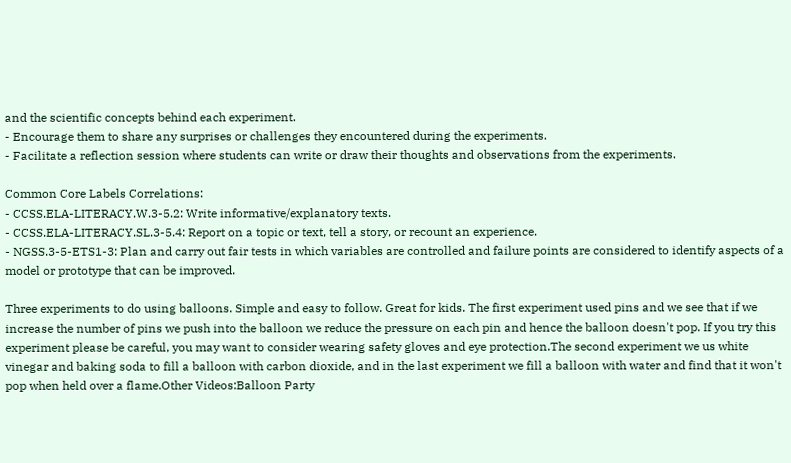and the scientific concepts behind each experiment.
- Encourage them to share any surprises or challenges they encountered during the experiments.
- Facilitate a reflection session where students can write or draw their thoughts and observations from the experiments.

Common Core Labels Correlations:
- CCSS.ELA-LITERACY.W.3-5.2: Write informative/explanatory texts.
- CCSS.ELA-LITERACY.SL.3-5.4: Report on a topic or text, tell a story, or recount an experience.
- NGSS.3-5-ETS1-3: Plan and carry out fair tests in which variables are controlled and failure points are considered to identify aspects of a model or prototype that can be improved.

Three experiments to do using balloons. Simple and easy to follow. Great for kids. The first experiment used pins and we see that if we increase the number of pins we push into the balloon we reduce the pressure on each pin and hence the balloon doesn't pop. If you try this experiment please be careful, you may want to consider wearing safety gloves and eye protection.The second experiment we us white vinegar and baking soda to fill a balloon with carbon dioxide, and in the last experiment we fill a balloon with water and find that it won't pop when held over a flame.Other Videos:Balloon Party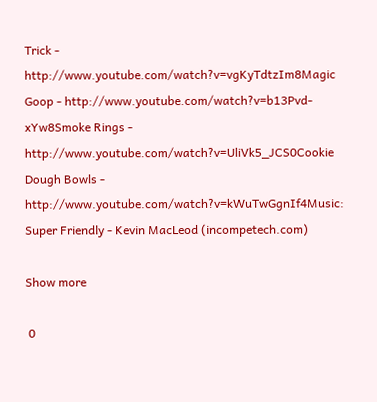Trick - http://www.youtube.com/watch?v=vgKyTdtzIm8Magic Goop - http://www.youtube.com/watch?v=b13Pvd-xYw8Smoke Rings - http://www.youtube.com/watch?v=UliVk5_JCS0Cookie Dough Bowls - http://www.youtube.com/watch?v=kWuTwGgnIf4Music: Super Friendly - Kevin MacLeod (incompetech.com)

Show more

 0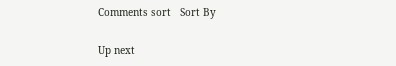Comments sort   Sort By

Up next